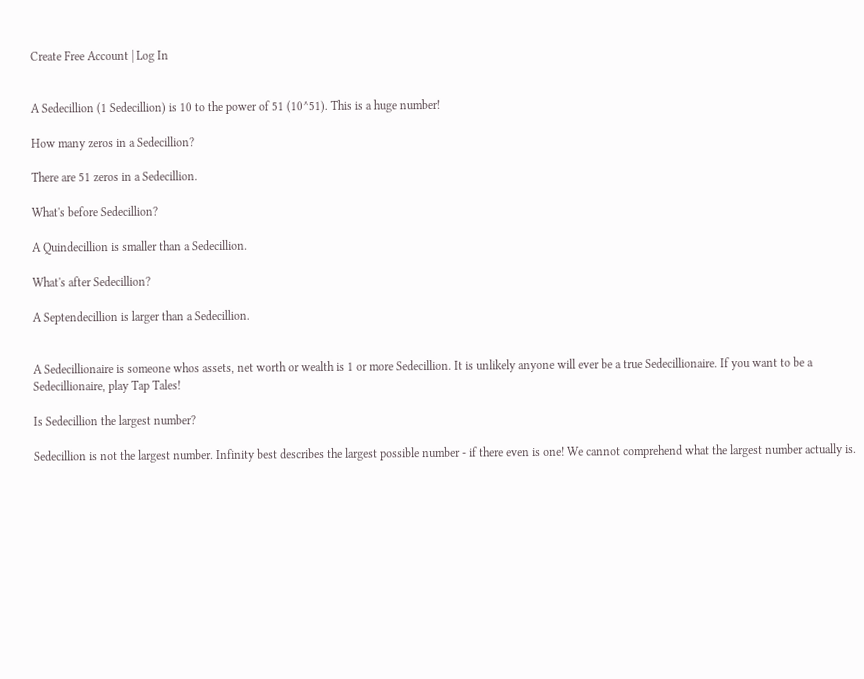Create Free Account | Log In


A Sedecillion (1 Sedecillion) is 10 to the power of 51 (10^51). This is a huge number!

How many zeros in a Sedecillion?

There are 51 zeros in a Sedecillion.

What's before Sedecillion?

A Quindecillion is smaller than a Sedecillion.

What's after Sedecillion?

A Septendecillion is larger than a Sedecillion.


A Sedecillionaire is someone whos assets, net worth or wealth is 1 or more Sedecillion. It is unlikely anyone will ever be a true Sedecillionaire. If you want to be a Sedecillionaire, play Tap Tales!

Is Sedecillion the largest number?

Sedecillion is not the largest number. Infinity best describes the largest possible number - if there even is one! We cannot comprehend what the largest number actually is.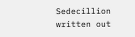Sedecillion written out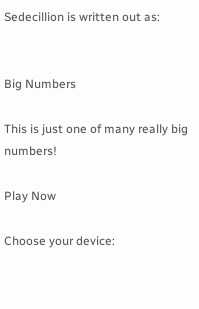Sedecillion is written out as:


Big Numbers

This is just one of many really big numbers!

Play Now

Choose your device: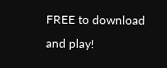FREE to download and play!